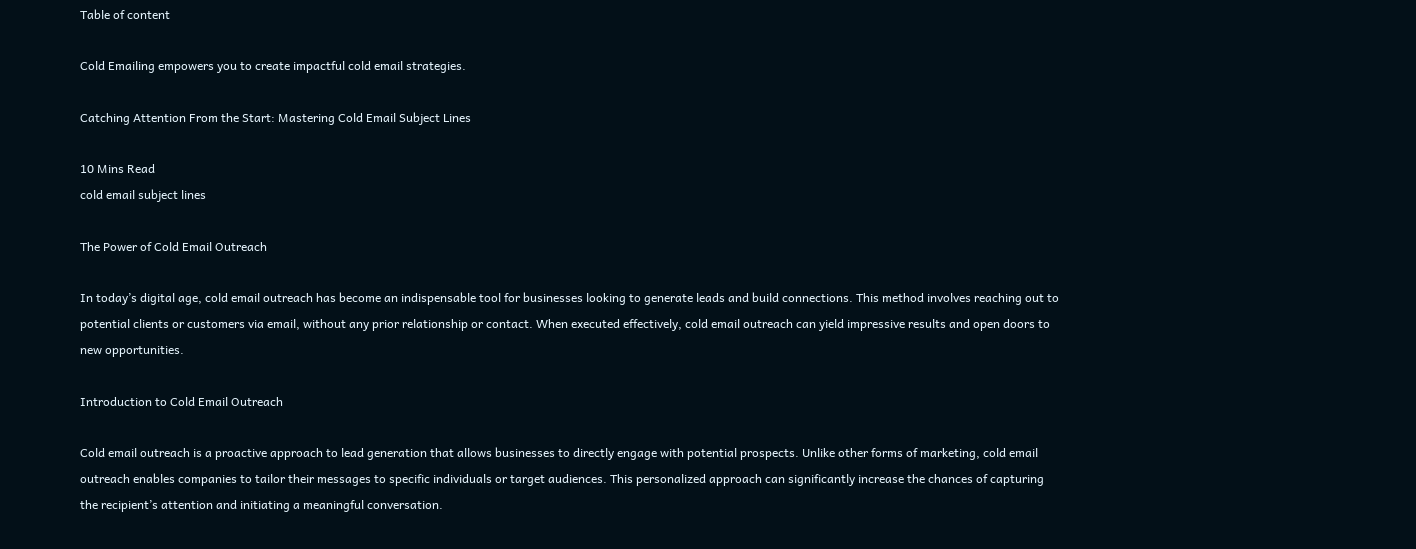Table of content

Cold Emailing empowers you to create impactful cold email strategies.

Catching Attention From the Start: Mastering Cold Email Subject Lines

10 Mins Read
cold email subject lines

The Power of Cold Email Outreach

In today’s digital age, cold email outreach has become an indispensable tool for businesses looking to generate leads and build connections. This method involves reaching out to potential clients or customers via email, without any prior relationship or contact. When executed effectively, cold email outreach can yield impressive results and open doors to new opportunities.

Introduction to Cold Email Outreach

Cold email outreach is a proactive approach to lead generation that allows businesses to directly engage with potential prospects. Unlike other forms of marketing, cold email outreach enables companies to tailor their messages to specific individuals or target audiences. This personalized approach can significantly increase the chances of capturing the recipient’s attention and initiating a meaningful conversation.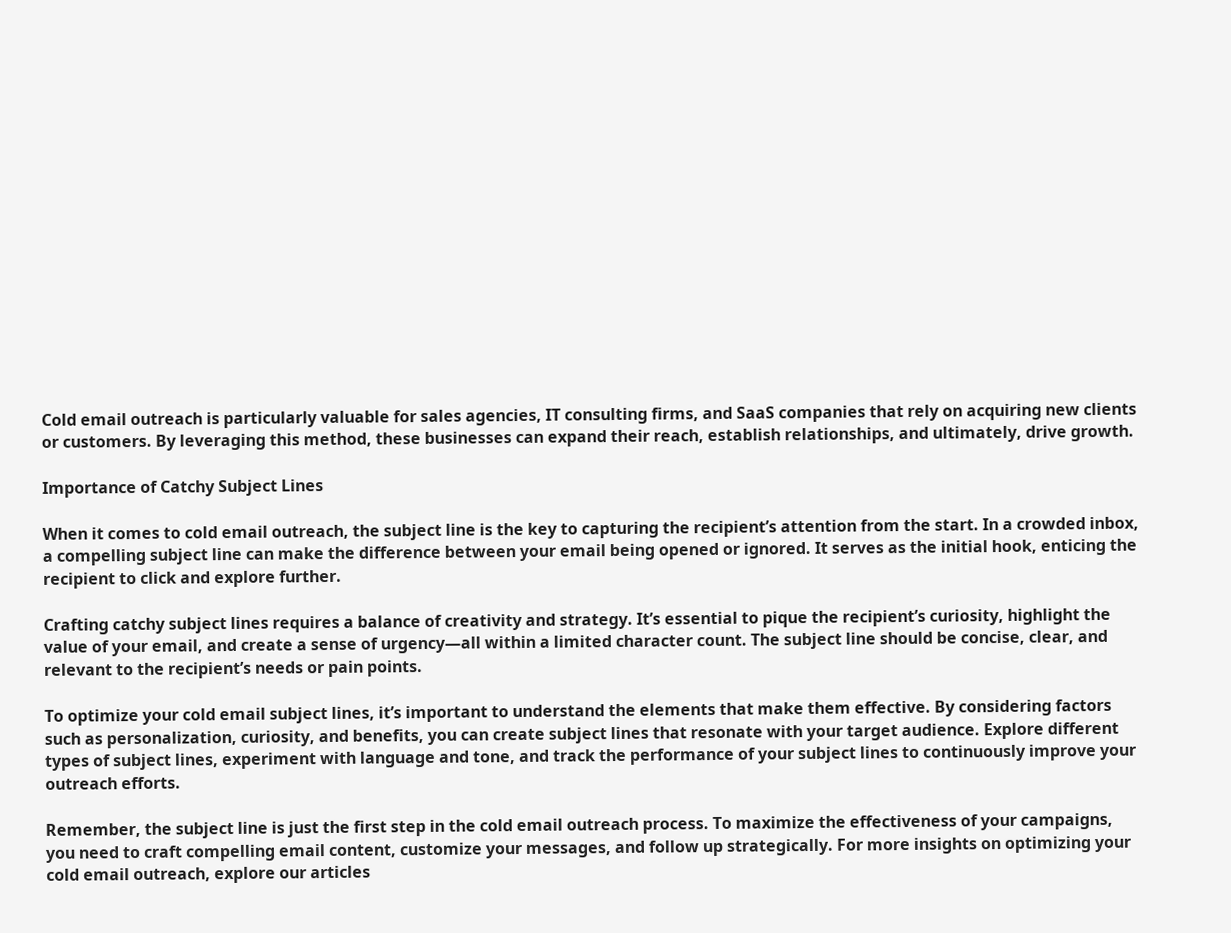Cold email outreach is particularly valuable for sales agencies, IT consulting firms, and SaaS companies that rely on acquiring new clients or customers. By leveraging this method, these businesses can expand their reach, establish relationships, and ultimately, drive growth.

Importance of Catchy Subject Lines

When it comes to cold email outreach, the subject line is the key to capturing the recipient’s attention from the start. In a crowded inbox, a compelling subject line can make the difference between your email being opened or ignored. It serves as the initial hook, enticing the recipient to click and explore further.

Crafting catchy subject lines requires a balance of creativity and strategy. It’s essential to pique the recipient’s curiosity, highlight the value of your email, and create a sense of urgency—all within a limited character count. The subject line should be concise, clear, and relevant to the recipient’s needs or pain points.

To optimize your cold email subject lines, it’s important to understand the elements that make them effective. By considering factors such as personalization, curiosity, and benefits, you can create subject lines that resonate with your target audience. Explore different types of subject lines, experiment with language and tone, and track the performance of your subject lines to continuously improve your outreach efforts.

Remember, the subject line is just the first step in the cold email outreach process. To maximize the effectiveness of your campaigns, you need to craft compelling email content, customize your messages, and follow up strategically. For more insights on optimizing your cold email outreach, explore our articles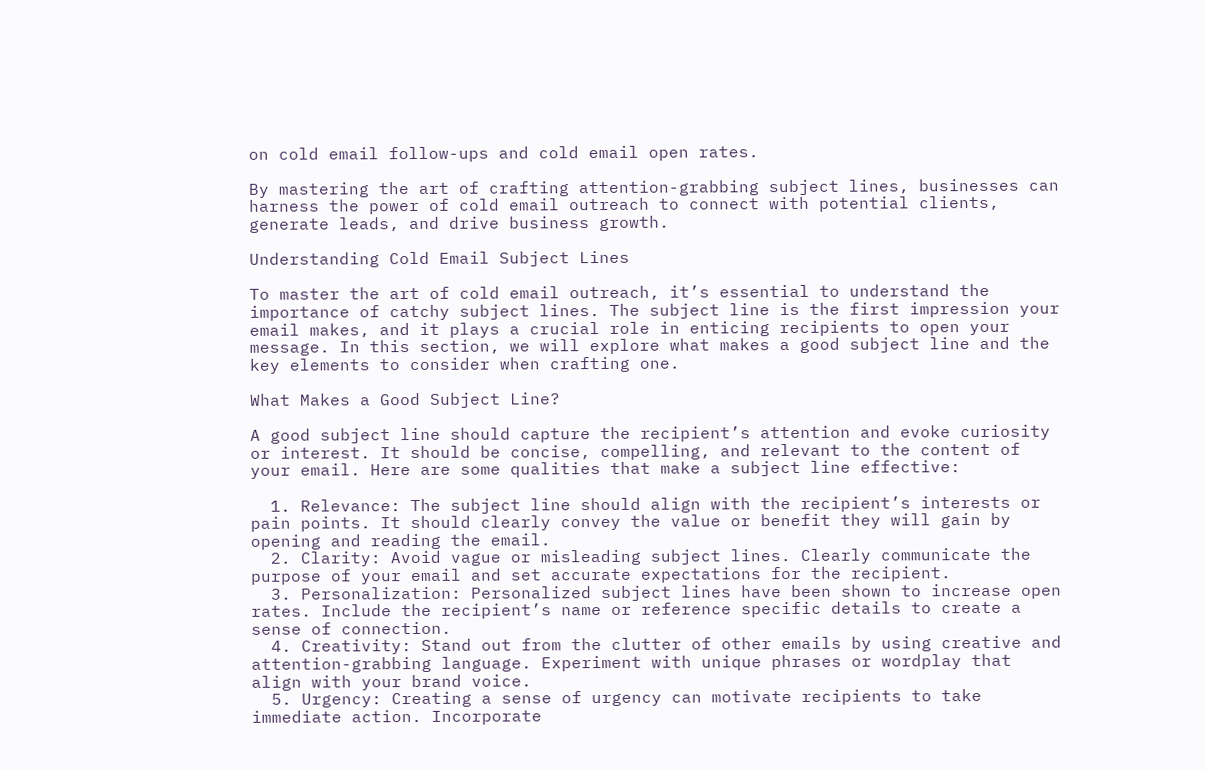on cold email follow-ups and cold email open rates.

By mastering the art of crafting attention-grabbing subject lines, businesses can harness the power of cold email outreach to connect with potential clients, generate leads, and drive business growth.

Understanding Cold Email Subject Lines

To master the art of cold email outreach, it’s essential to understand the importance of catchy subject lines. The subject line is the first impression your email makes, and it plays a crucial role in enticing recipients to open your message. In this section, we will explore what makes a good subject line and the key elements to consider when crafting one.

What Makes a Good Subject Line?

A good subject line should capture the recipient’s attention and evoke curiosity or interest. It should be concise, compelling, and relevant to the content of your email. Here are some qualities that make a subject line effective:

  1. Relevance: The subject line should align with the recipient’s interests or pain points. It should clearly convey the value or benefit they will gain by opening and reading the email.
  2. Clarity: Avoid vague or misleading subject lines. Clearly communicate the purpose of your email and set accurate expectations for the recipient.
  3. Personalization: Personalized subject lines have been shown to increase open rates. Include the recipient’s name or reference specific details to create a sense of connection.
  4. Creativity: Stand out from the clutter of other emails by using creative and attention-grabbing language. Experiment with unique phrases or wordplay that align with your brand voice.
  5. Urgency: Creating a sense of urgency can motivate recipients to take immediate action. Incorporate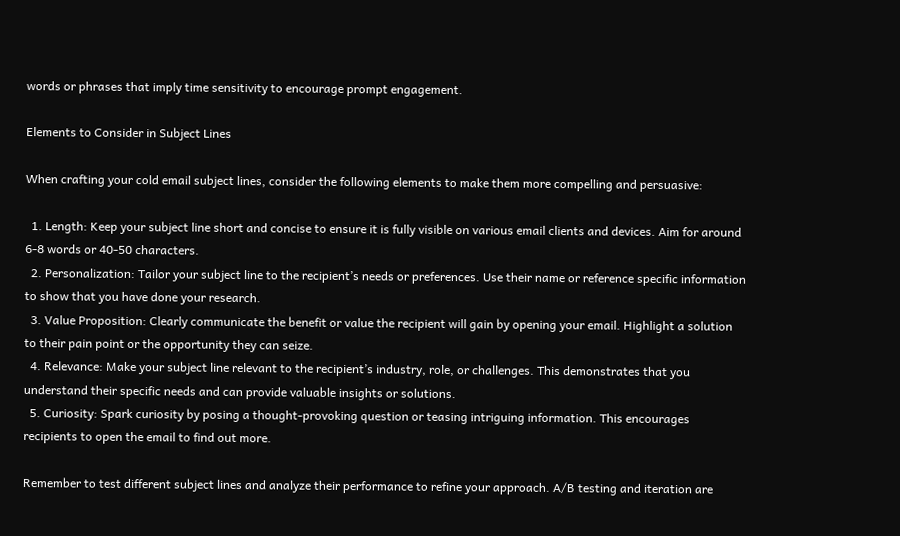words or phrases that imply time sensitivity to encourage prompt engagement.

Elements to Consider in Subject Lines

When crafting your cold email subject lines, consider the following elements to make them more compelling and persuasive:

  1. Length: Keep your subject line short and concise to ensure it is fully visible on various email clients and devices. Aim for around 6-8 words or 40-50 characters.
  2. Personalization: Tailor your subject line to the recipient’s needs or preferences. Use their name or reference specific information to show that you have done your research.
  3. Value Proposition: Clearly communicate the benefit or value the recipient will gain by opening your email. Highlight a solution to their pain point or the opportunity they can seize.
  4. Relevance: Make your subject line relevant to the recipient’s industry, role, or challenges. This demonstrates that you understand their specific needs and can provide valuable insights or solutions.
  5. Curiosity: Spark curiosity by posing a thought-provoking question or teasing intriguing information. This encourages recipients to open the email to find out more.

Remember to test different subject lines and analyze their performance to refine your approach. A/B testing and iteration are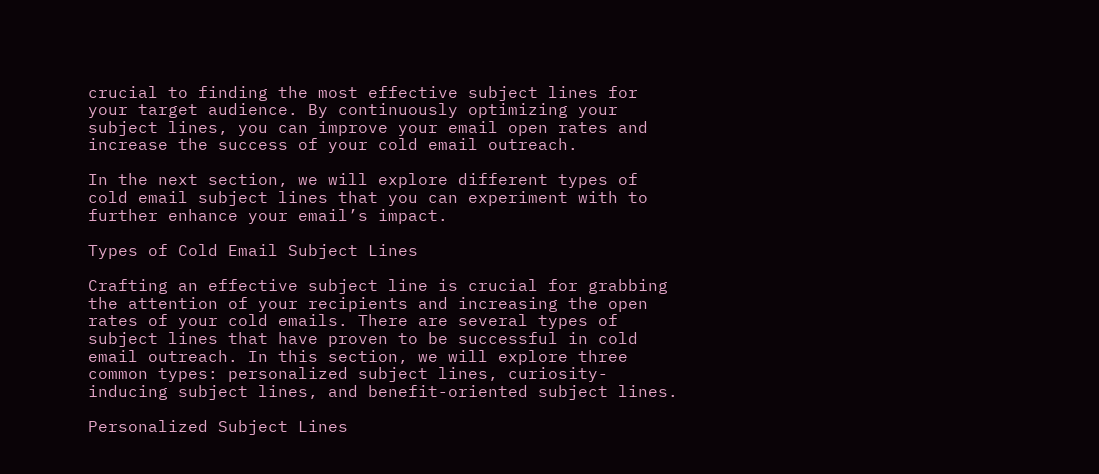crucial to finding the most effective subject lines for your target audience. By continuously optimizing your subject lines, you can improve your email open rates and increase the success of your cold email outreach.

In the next section, we will explore different types of cold email subject lines that you can experiment with to further enhance your email’s impact.

Types of Cold Email Subject Lines

Crafting an effective subject line is crucial for grabbing the attention of your recipients and increasing the open rates of your cold emails. There are several types of subject lines that have proven to be successful in cold email outreach. In this section, we will explore three common types: personalized subject lines, curiosity-inducing subject lines, and benefit-oriented subject lines.

Personalized Subject Lines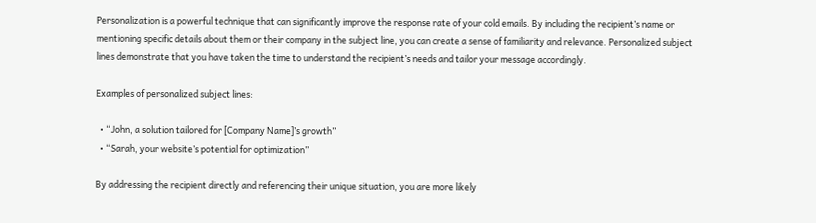Personalization is a powerful technique that can significantly improve the response rate of your cold emails. By including the recipient’s name or mentioning specific details about them or their company in the subject line, you can create a sense of familiarity and relevance. Personalized subject lines demonstrate that you have taken the time to understand the recipient’s needs and tailor your message accordingly.

Examples of personalized subject lines:

  • “John, a solution tailored for [Company Name]’s growth”
  • “Sarah, your website’s potential for optimization”

By addressing the recipient directly and referencing their unique situation, you are more likely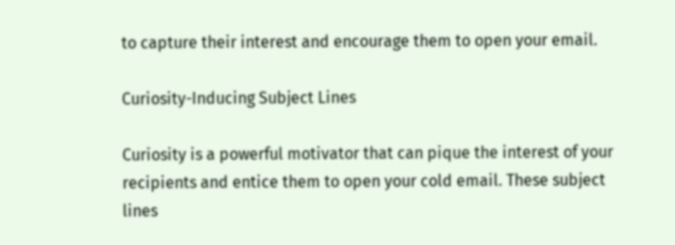to capture their interest and encourage them to open your email.

Curiosity-Inducing Subject Lines

Curiosity is a powerful motivator that can pique the interest of your recipients and entice them to open your cold email. These subject lines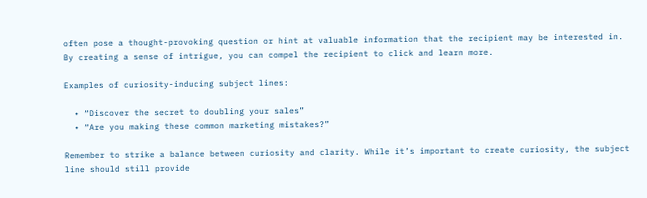often pose a thought-provoking question or hint at valuable information that the recipient may be interested in. By creating a sense of intrigue, you can compel the recipient to click and learn more.

Examples of curiosity-inducing subject lines:

  • “Discover the secret to doubling your sales”
  • “Are you making these common marketing mistakes?”

Remember to strike a balance between curiosity and clarity. While it’s important to create curiosity, the subject line should still provide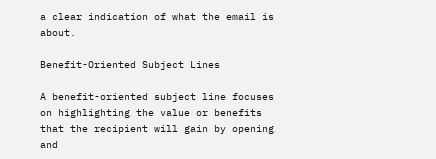a clear indication of what the email is about.

Benefit-Oriented Subject Lines

A benefit-oriented subject line focuses on highlighting the value or benefits that the recipient will gain by opening and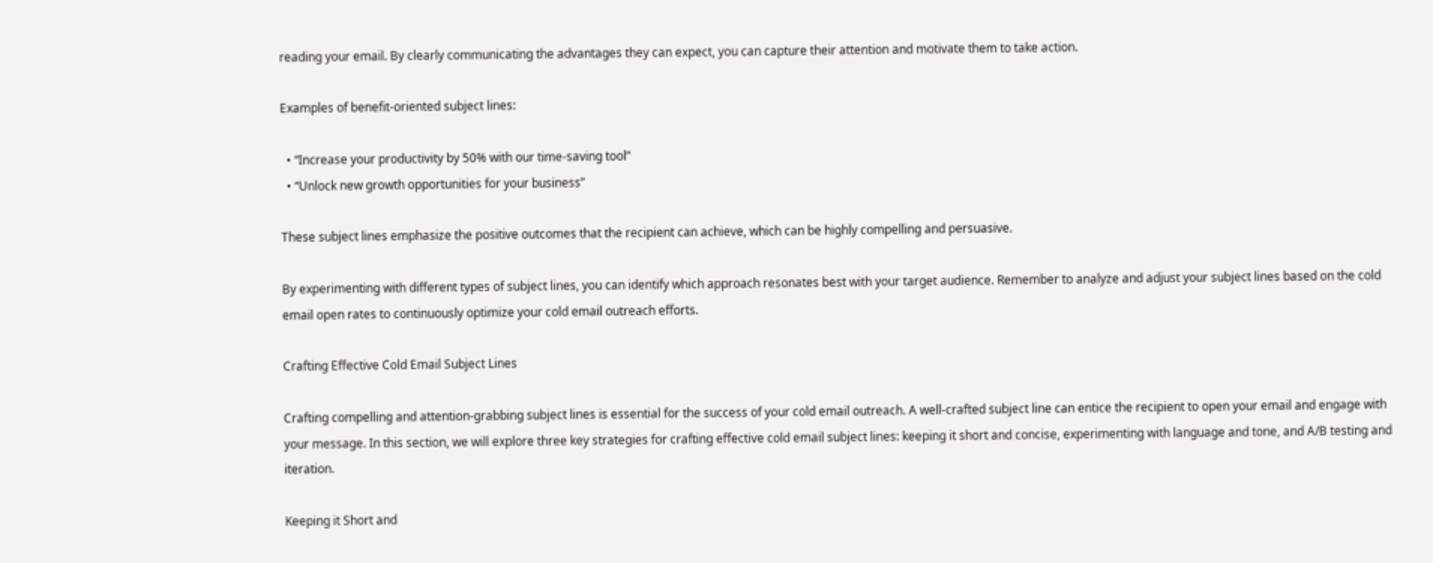reading your email. By clearly communicating the advantages they can expect, you can capture their attention and motivate them to take action.

Examples of benefit-oriented subject lines:

  • “Increase your productivity by 50% with our time-saving tool”
  • “Unlock new growth opportunities for your business”

These subject lines emphasize the positive outcomes that the recipient can achieve, which can be highly compelling and persuasive.

By experimenting with different types of subject lines, you can identify which approach resonates best with your target audience. Remember to analyze and adjust your subject lines based on the cold email open rates to continuously optimize your cold email outreach efforts.

Crafting Effective Cold Email Subject Lines

Crafting compelling and attention-grabbing subject lines is essential for the success of your cold email outreach. A well-crafted subject line can entice the recipient to open your email and engage with your message. In this section, we will explore three key strategies for crafting effective cold email subject lines: keeping it short and concise, experimenting with language and tone, and A/B testing and iteration.

Keeping it Short and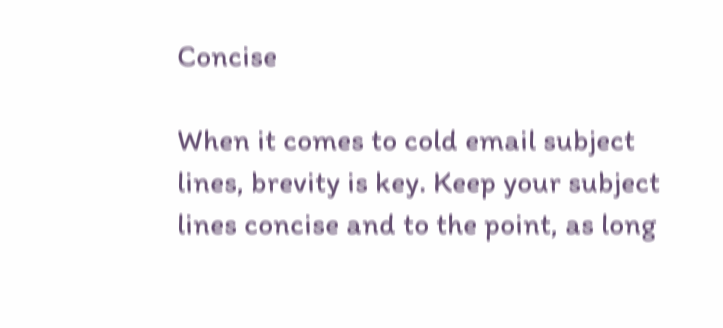Concise

When it comes to cold email subject lines, brevity is key. Keep your subject lines concise and to the point, as long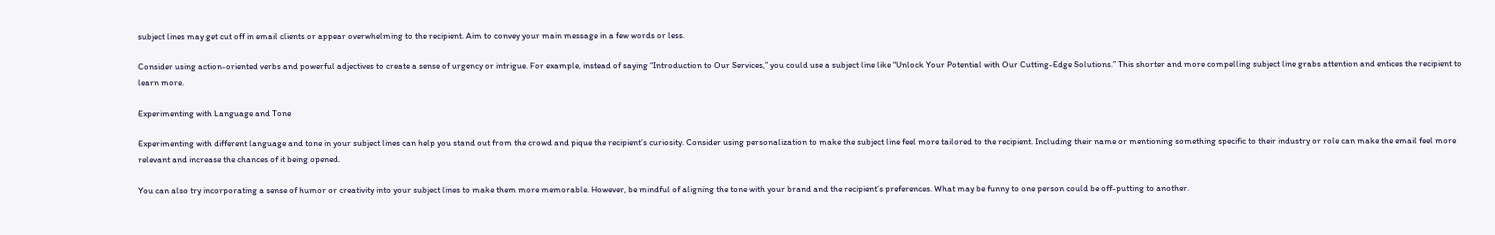subject lines may get cut off in email clients or appear overwhelming to the recipient. Aim to convey your main message in a few words or less.

Consider using action-oriented verbs and powerful adjectives to create a sense of urgency or intrigue. For example, instead of saying “Introduction to Our Services,” you could use a subject line like “Unlock Your Potential with Our Cutting-Edge Solutions.” This shorter and more compelling subject line grabs attention and entices the recipient to learn more.

Experimenting with Language and Tone

Experimenting with different language and tone in your subject lines can help you stand out from the crowd and pique the recipient’s curiosity. Consider using personalization to make the subject line feel more tailored to the recipient. Including their name or mentioning something specific to their industry or role can make the email feel more relevant and increase the chances of it being opened.

You can also try incorporating a sense of humor or creativity into your subject lines to make them more memorable. However, be mindful of aligning the tone with your brand and the recipient’s preferences. What may be funny to one person could be off-putting to another.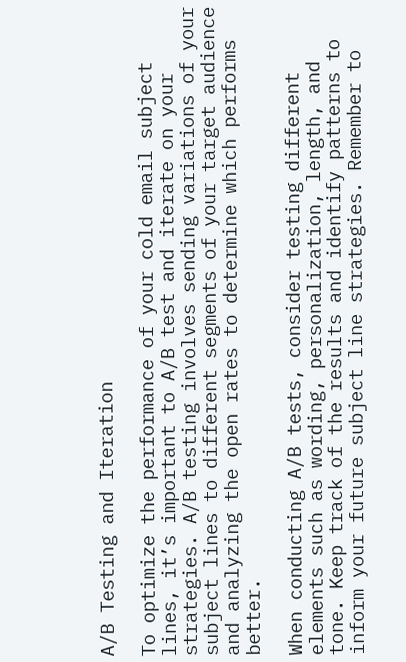A/B Testing and Iteration

To optimize the performance of your cold email subject lines, it’s important to A/B test and iterate on your strategies. A/B testing involves sending variations of your subject lines to different segments of your target audience and analyzing the open rates to determine which performs better.

When conducting A/B tests, consider testing different elements such as wording, personalization, length, and tone. Keep track of the results and identify patterns to inform your future subject line strategies. Remember to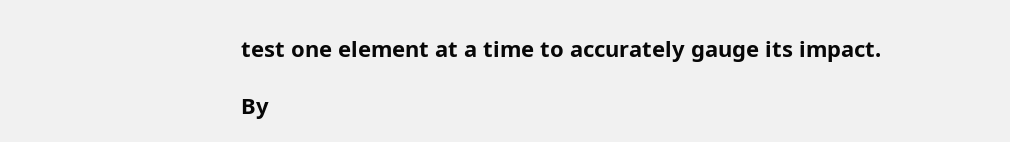test one element at a time to accurately gauge its impact.

By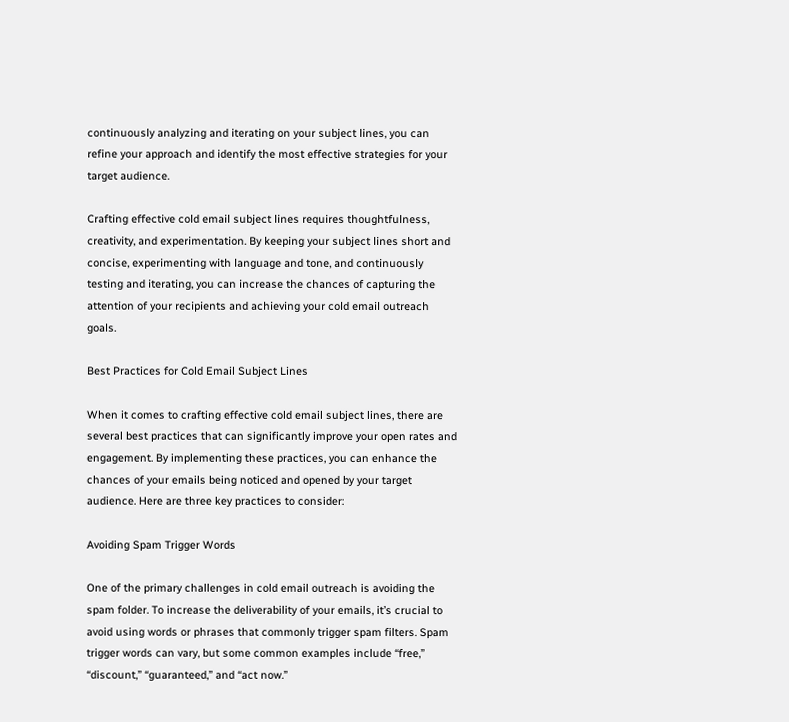continuously analyzing and iterating on your subject lines, you can refine your approach and identify the most effective strategies for your target audience.

Crafting effective cold email subject lines requires thoughtfulness, creativity, and experimentation. By keeping your subject lines short and concise, experimenting with language and tone, and continuously testing and iterating, you can increase the chances of capturing the attention of your recipients and achieving your cold email outreach goals.

Best Practices for Cold Email Subject Lines

When it comes to crafting effective cold email subject lines, there are several best practices that can significantly improve your open rates and engagement. By implementing these practices, you can enhance the chances of your emails being noticed and opened by your target audience. Here are three key practices to consider:

Avoiding Spam Trigger Words

One of the primary challenges in cold email outreach is avoiding the spam folder. To increase the deliverability of your emails, it’s crucial to avoid using words or phrases that commonly trigger spam filters. Spam trigger words can vary, but some common examples include “free,” “discount,” “guaranteed,” and “act now.”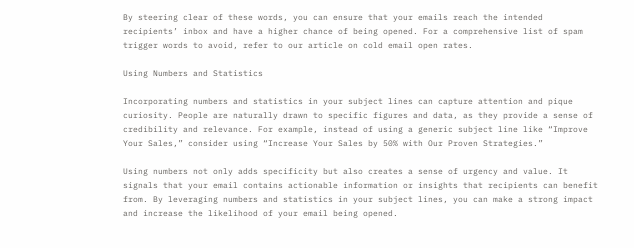By steering clear of these words, you can ensure that your emails reach the intended recipients’ inbox and have a higher chance of being opened. For a comprehensive list of spam trigger words to avoid, refer to our article on cold email open rates.

Using Numbers and Statistics

Incorporating numbers and statistics in your subject lines can capture attention and pique curiosity. People are naturally drawn to specific figures and data, as they provide a sense of credibility and relevance. For example, instead of using a generic subject line like “Improve Your Sales,” consider using “Increase Your Sales by 50% with Our Proven Strategies.”

Using numbers not only adds specificity but also creates a sense of urgency and value. It signals that your email contains actionable information or insights that recipients can benefit from. By leveraging numbers and statistics in your subject lines, you can make a strong impact and increase the likelihood of your email being opened.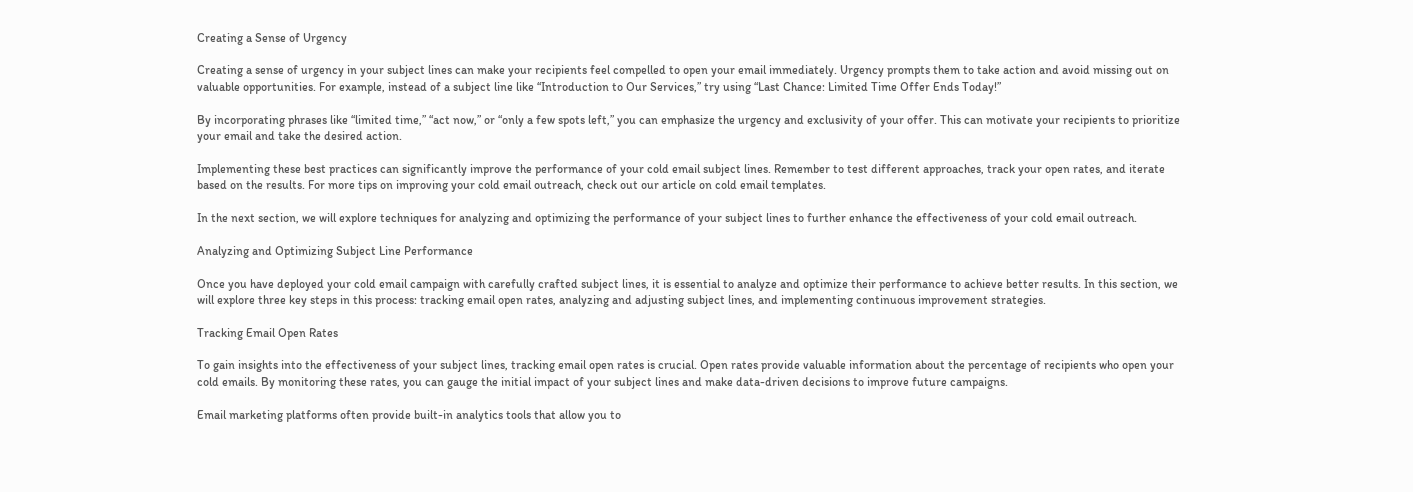Creating a Sense of Urgency

Creating a sense of urgency in your subject lines can make your recipients feel compelled to open your email immediately. Urgency prompts them to take action and avoid missing out on valuable opportunities. For example, instead of a subject line like “Introduction to Our Services,” try using “Last Chance: Limited Time Offer Ends Today!”

By incorporating phrases like “limited time,” “act now,” or “only a few spots left,” you can emphasize the urgency and exclusivity of your offer. This can motivate your recipients to prioritize your email and take the desired action.

Implementing these best practices can significantly improve the performance of your cold email subject lines. Remember to test different approaches, track your open rates, and iterate based on the results. For more tips on improving your cold email outreach, check out our article on cold email templates.

In the next section, we will explore techniques for analyzing and optimizing the performance of your subject lines to further enhance the effectiveness of your cold email outreach.

Analyzing and Optimizing Subject Line Performance

Once you have deployed your cold email campaign with carefully crafted subject lines, it is essential to analyze and optimize their performance to achieve better results. In this section, we will explore three key steps in this process: tracking email open rates, analyzing and adjusting subject lines, and implementing continuous improvement strategies.

Tracking Email Open Rates

To gain insights into the effectiveness of your subject lines, tracking email open rates is crucial. Open rates provide valuable information about the percentage of recipients who open your cold emails. By monitoring these rates, you can gauge the initial impact of your subject lines and make data-driven decisions to improve future campaigns.

Email marketing platforms often provide built-in analytics tools that allow you to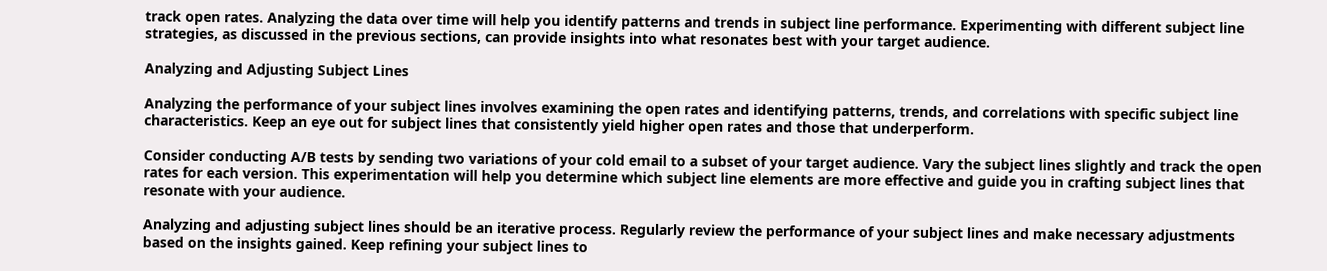track open rates. Analyzing the data over time will help you identify patterns and trends in subject line performance. Experimenting with different subject line strategies, as discussed in the previous sections, can provide insights into what resonates best with your target audience.

Analyzing and Adjusting Subject Lines

Analyzing the performance of your subject lines involves examining the open rates and identifying patterns, trends, and correlations with specific subject line characteristics. Keep an eye out for subject lines that consistently yield higher open rates and those that underperform.

Consider conducting A/B tests by sending two variations of your cold email to a subset of your target audience. Vary the subject lines slightly and track the open rates for each version. This experimentation will help you determine which subject line elements are more effective and guide you in crafting subject lines that resonate with your audience.

Analyzing and adjusting subject lines should be an iterative process. Regularly review the performance of your subject lines and make necessary adjustments based on the insights gained. Keep refining your subject lines to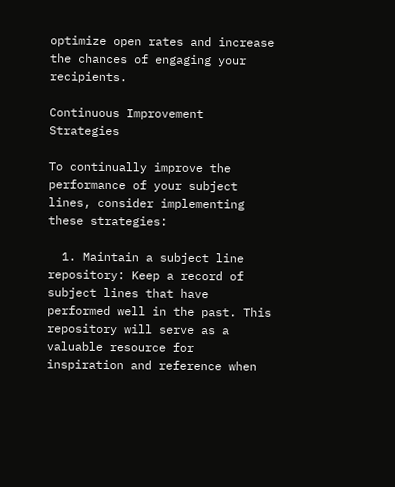optimize open rates and increase the chances of engaging your recipients.

Continuous Improvement Strategies

To continually improve the performance of your subject lines, consider implementing these strategies:

  1. Maintain a subject line repository: Keep a record of subject lines that have performed well in the past. This repository will serve as a valuable resource for inspiration and reference when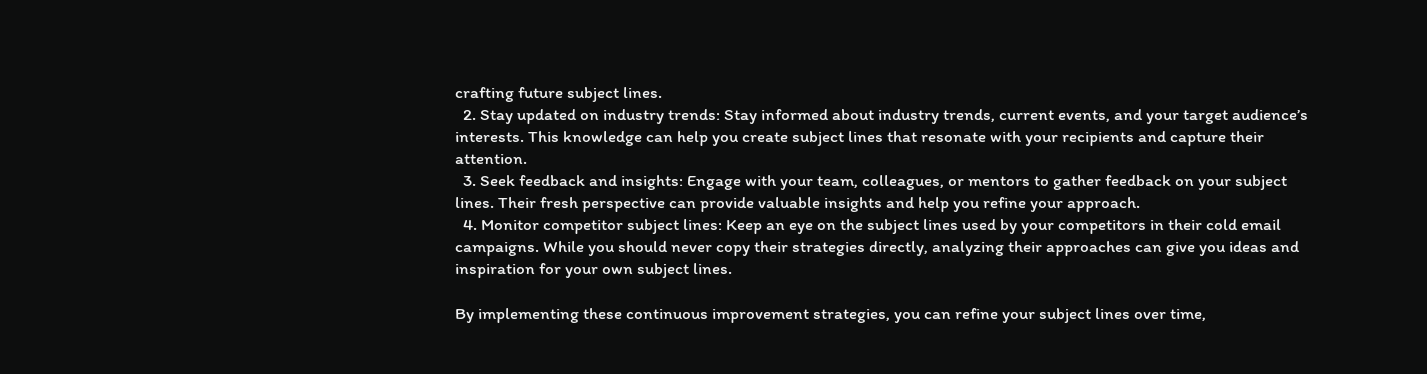crafting future subject lines.
  2. Stay updated on industry trends: Stay informed about industry trends, current events, and your target audience’s interests. This knowledge can help you create subject lines that resonate with your recipients and capture their attention.
  3. Seek feedback and insights: Engage with your team, colleagues, or mentors to gather feedback on your subject lines. Their fresh perspective can provide valuable insights and help you refine your approach.
  4. Monitor competitor subject lines: Keep an eye on the subject lines used by your competitors in their cold email campaigns. While you should never copy their strategies directly, analyzing their approaches can give you ideas and inspiration for your own subject lines.

By implementing these continuous improvement strategies, you can refine your subject lines over time,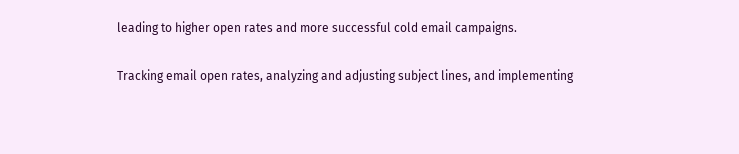leading to higher open rates and more successful cold email campaigns.

Tracking email open rates, analyzing and adjusting subject lines, and implementing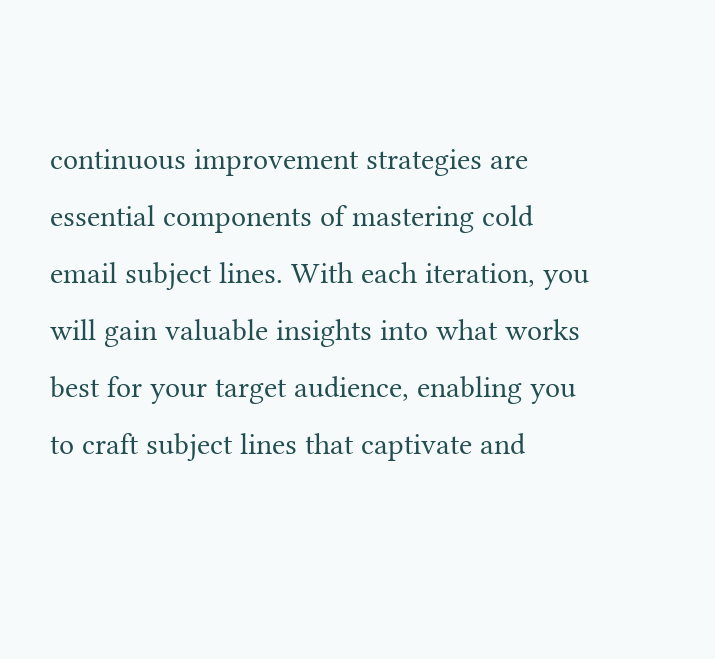continuous improvement strategies are essential components of mastering cold email subject lines. With each iteration, you will gain valuable insights into what works best for your target audience, enabling you to craft subject lines that captivate and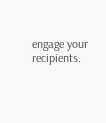engage your recipients.